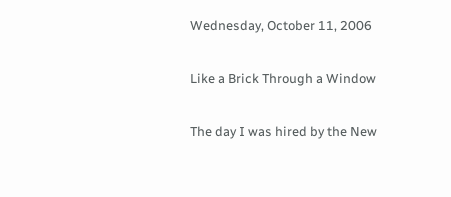Wednesday, October 11, 2006

Like a Brick Through a Window

The day I was hired by the New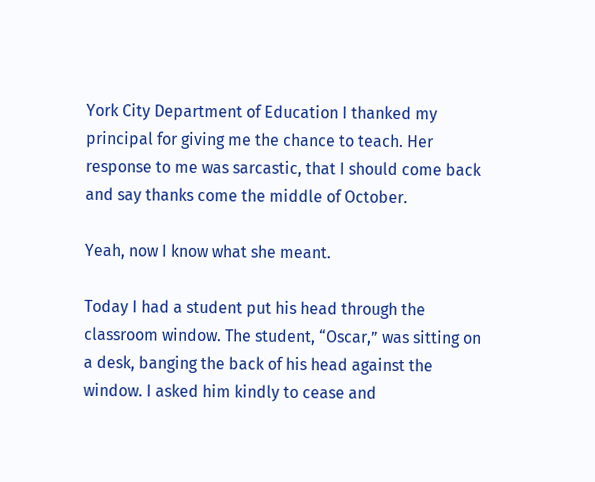York City Department of Education I thanked my principal for giving me the chance to teach. Her response to me was sarcastic, that I should come back and say thanks come the middle of October.

Yeah, now I know what she meant.

Today I had a student put his head through the classroom window. The student, “Oscar,” was sitting on a desk, banging the back of his head against the window. I asked him kindly to cease and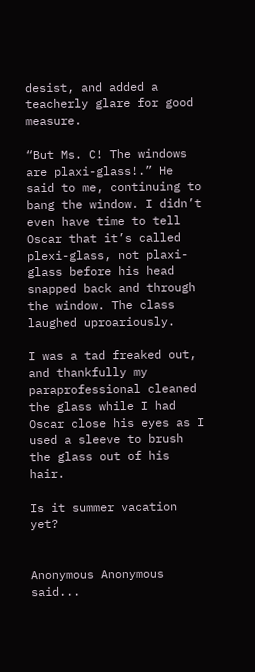desist, and added a teacherly glare for good measure.

“But Ms. C! The windows are plaxi-glass!.” He said to me, continuing to bang the window. I didn’t even have time to tell Oscar that it’s called plexi-glass, not plaxi-glass before his head snapped back and through the window. The class laughed uproariously.

I was a tad freaked out, and thankfully my paraprofessional cleaned the glass while I had Oscar close his eyes as I used a sleeve to brush the glass out of his hair.

Is it summer vacation yet?


Anonymous Anonymous said...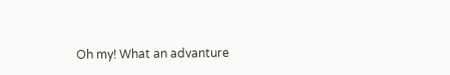Oh my! What an advanture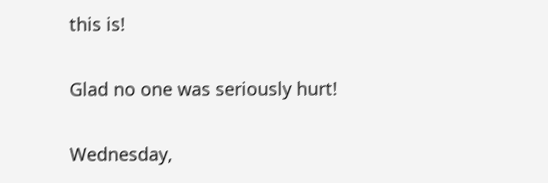this is!

Glad no one was seriously hurt!

Wednesday,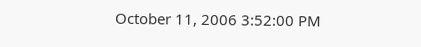October 11, 2006 3:52:00 PM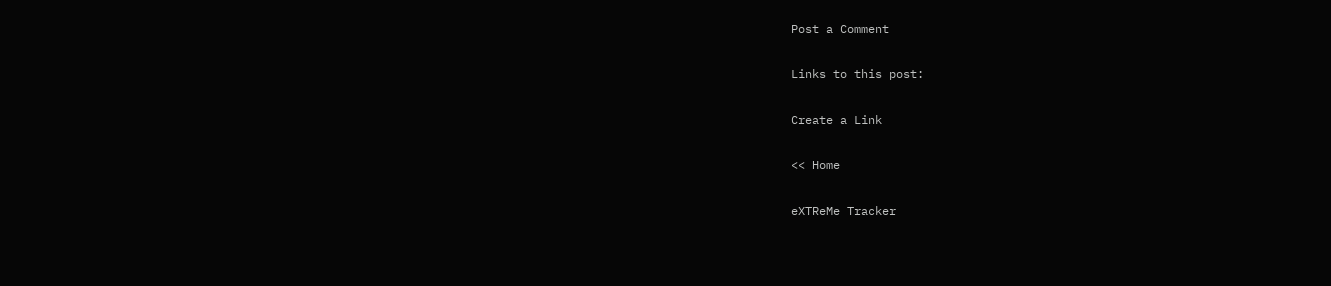Post a Comment

Links to this post:

Create a Link

<< Home

eXTReMe Tracker